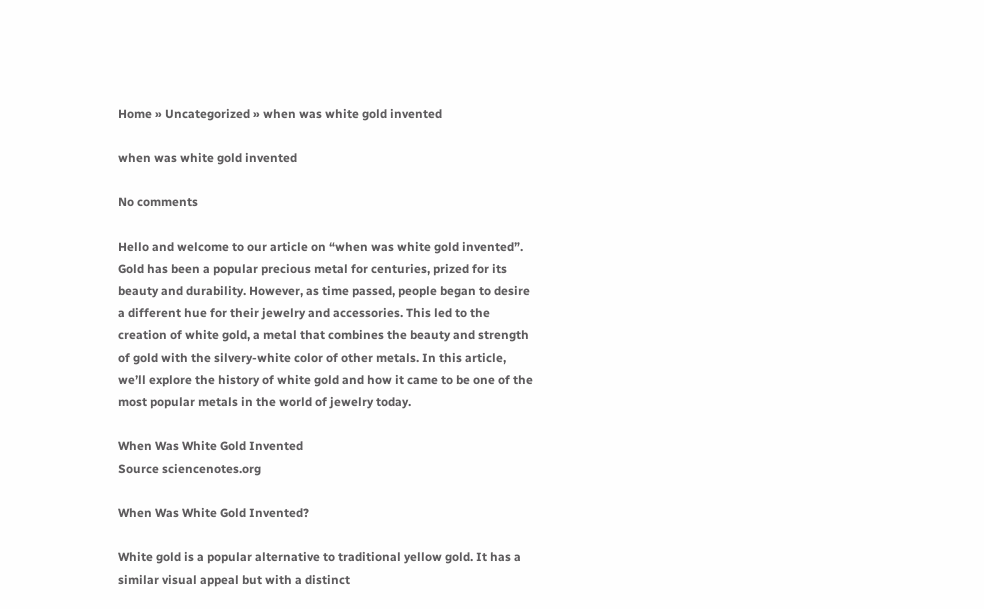Home » Uncategorized » when was white gold invented

when was white gold invented

No comments

Hello and welcome to our article on “when was white gold invented”. Gold has been a popular precious metal for centuries, prized for its beauty and durability. However, as time passed, people began to desire a different hue for their jewelry and accessories. This led to the creation of white gold, a metal that combines the beauty and strength of gold with the silvery-white color of other metals. In this article, we’ll explore the history of white gold and how it came to be one of the most popular metals in the world of jewelry today.

When Was White Gold Invented
Source sciencenotes.org

When Was White Gold Invented?

White gold is a popular alternative to traditional yellow gold. It has a similar visual appeal but with a distinct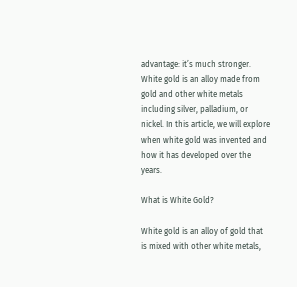advantage: it’s much stronger. White gold is an alloy made from gold and other white metals including silver, palladium, or nickel. In this article, we will explore when white gold was invented and how it has developed over the years.

What is White Gold?

White gold is an alloy of gold that is mixed with other white metals,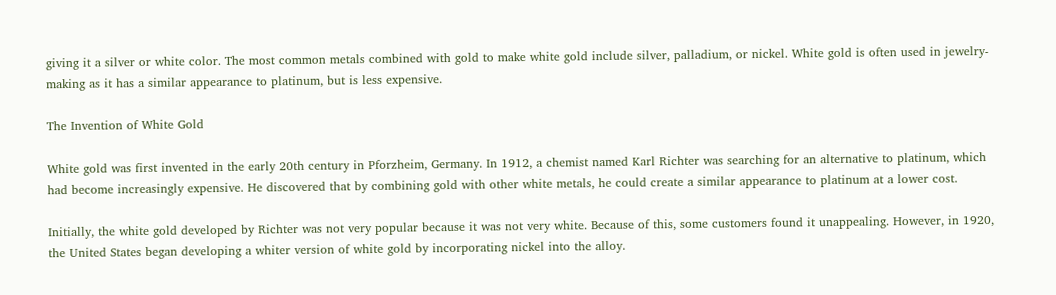giving it a silver or white color. The most common metals combined with gold to make white gold include silver, palladium, or nickel. White gold is often used in jewelry-making as it has a similar appearance to platinum, but is less expensive.

The Invention of White Gold

White gold was first invented in the early 20th century in Pforzheim, Germany. In 1912, a chemist named Karl Richter was searching for an alternative to platinum, which had become increasingly expensive. He discovered that by combining gold with other white metals, he could create a similar appearance to platinum at a lower cost.

Initially, the white gold developed by Richter was not very popular because it was not very white. Because of this, some customers found it unappealing. However, in 1920, the United States began developing a whiter version of white gold by incorporating nickel into the alloy.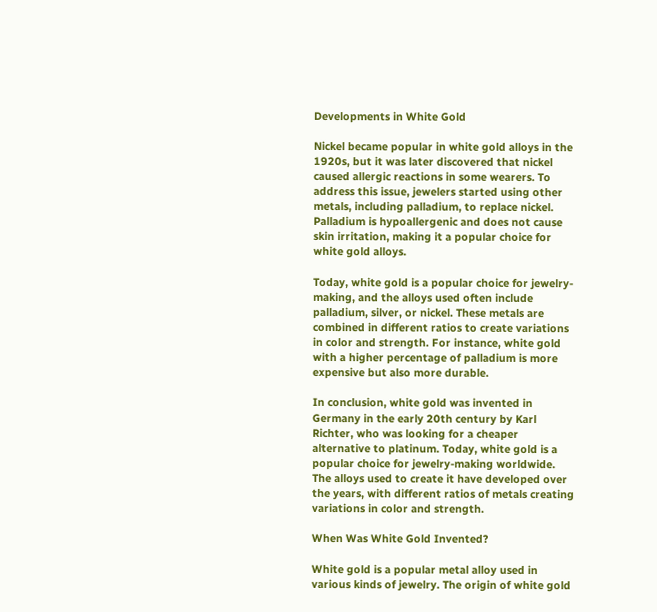Developments in White Gold

Nickel became popular in white gold alloys in the 1920s, but it was later discovered that nickel caused allergic reactions in some wearers. To address this issue, jewelers started using other metals, including palladium, to replace nickel. Palladium is hypoallergenic and does not cause skin irritation, making it a popular choice for white gold alloys.

Today, white gold is a popular choice for jewelry-making, and the alloys used often include palladium, silver, or nickel. These metals are combined in different ratios to create variations in color and strength. For instance, white gold with a higher percentage of palladium is more expensive but also more durable.

In conclusion, white gold was invented in Germany in the early 20th century by Karl Richter, who was looking for a cheaper alternative to platinum. Today, white gold is a popular choice for jewelry-making worldwide. The alloys used to create it have developed over the years, with different ratios of metals creating variations in color and strength.

When Was White Gold Invented?

White gold is a popular metal alloy used in various kinds of jewelry. The origin of white gold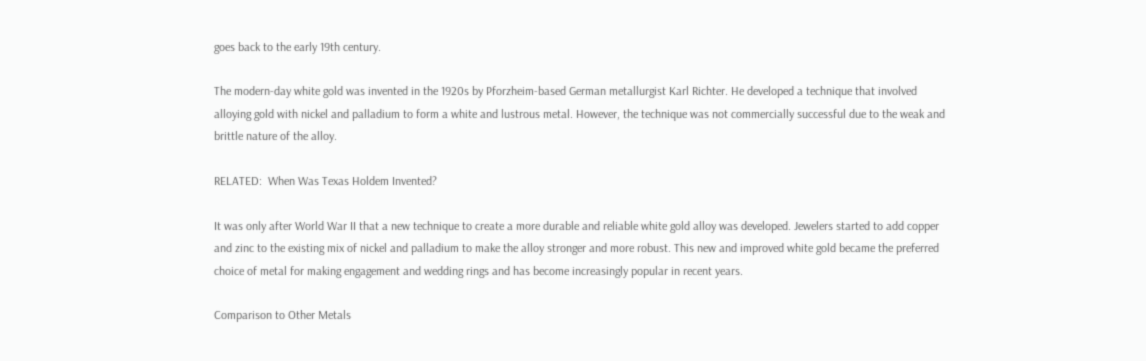goes back to the early 19th century.

The modern-day white gold was invented in the 1920s by Pforzheim-based German metallurgist Karl Richter. He developed a technique that involved alloying gold with nickel and palladium to form a white and lustrous metal. However, the technique was not commercially successful due to the weak and brittle nature of the alloy.

RELATED:  When Was Texas Holdem Invented?

It was only after World War II that a new technique to create a more durable and reliable white gold alloy was developed. Jewelers started to add copper and zinc to the existing mix of nickel and palladium to make the alloy stronger and more robust. This new and improved white gold became the preferred choice of metal for making engagement and wedding rings and has become increasingly popular in recent years.

Comparison to Other Metals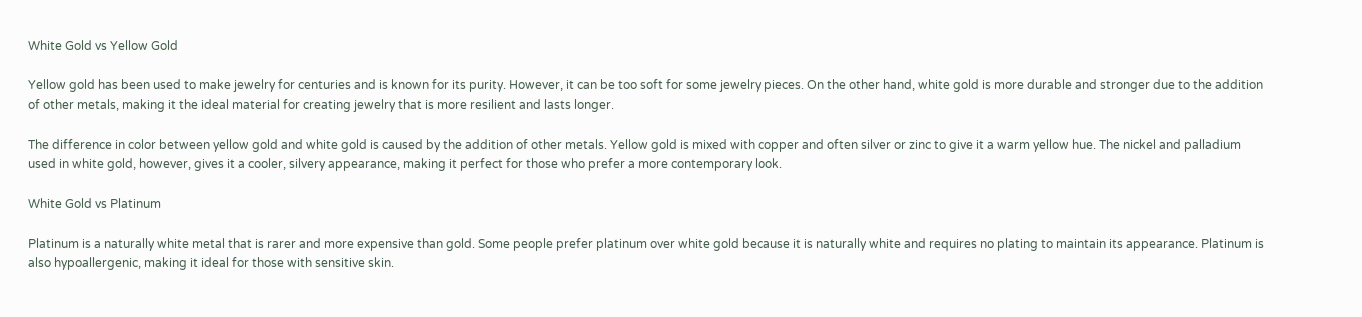White Gold vs Yellow Gold

Yellow gold has been used to make jewelry for centuries and is known for its purity. However, it can be too soft for some jewelry pieces. On the other hand, white gold is more durable and stronger due to the addition of other metals, making it the ideal material for creating jewelry that is more resilient and lasts longer.

The difference in color between yellow gold and white gold is caused by the addition of other metals. Yellow gold is mixed with copper and often silver or zinc to give it a warm yellow hue. The nickel and palladium used in white gold, however, gives it a cooler, silvery appearance, making it perfect for those who prefer a more contemporary look.

White Gold vs Platinum

Platinum is a naturally white metal that is rarer and more expensive than gold. Some people prefer platinum over white gold because it is naturally white and requires no plating to maintain its appearance. Platinum is also hypoallergenic, making it ideal for those with sensitive skin.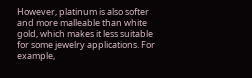However, platinum is also softer and more malleable than white gold, which makes it less suitable for some jewelry applications. For example,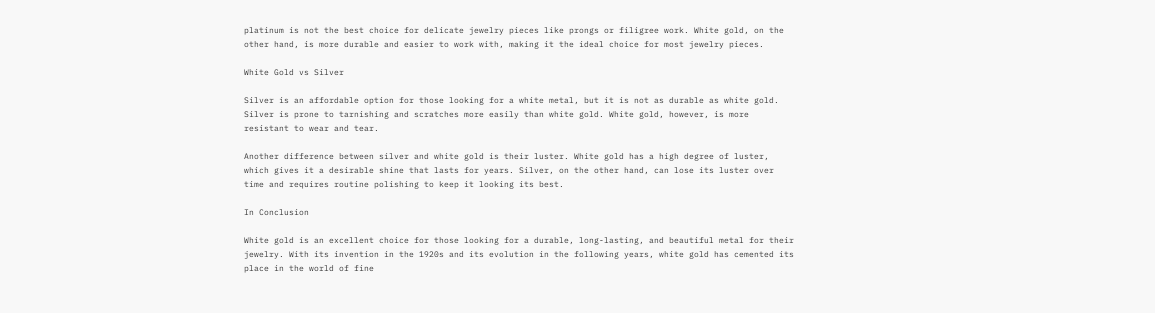platinum is not the best choice for delicate jewelry pieces like prongs or filigree work. White gold, on the other hand, is more durable and easier to work with, making it the ideal choice for most jewelry pieces.

White Gold vs Silver

Silver is an affordable option for those looking for a white metal, but it is not as durable as white gold. Silver is prone to tarnishing and scratches more easily than white gold. White gold, however, is more resistant to wear and tear.

Another difference between silver and white gold is their luster. White gold has a high degree of luster, which gives it a desirable shine that lasts for years. Silver, on the other hand, can lose its luster over time and requires routine polishing to keep it looking its best.

In Conclusion

White gold is an excellent choice for those looking for a durable, long-lasting, and beautiful metal for their jewelry. With its invention in the 1920s and its evolution in the following years, white gold has cemented its place in the world of fine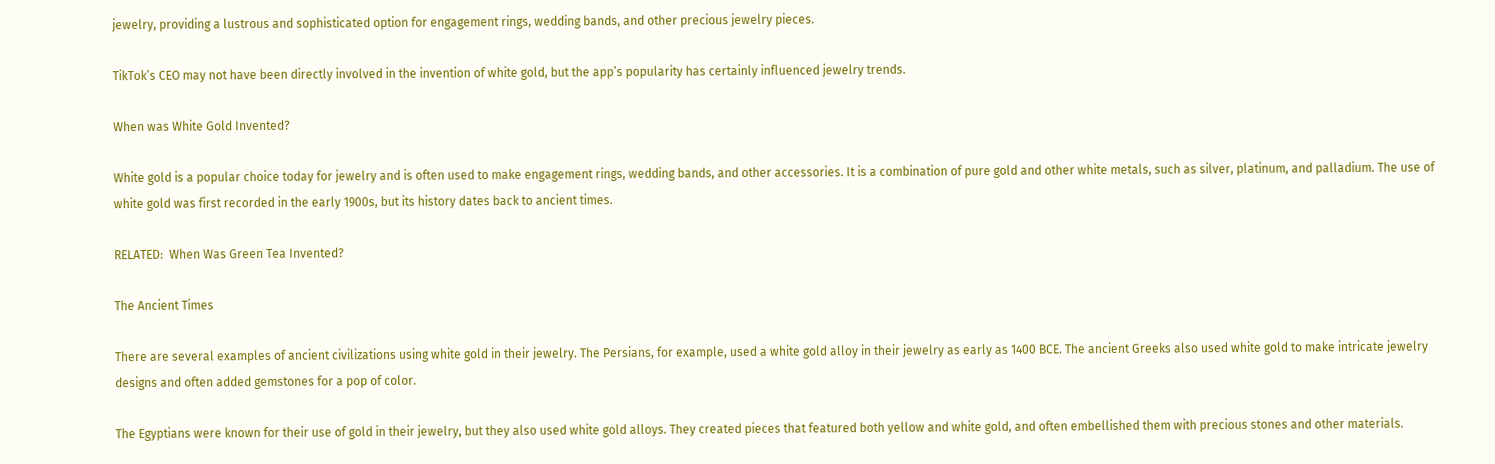jewelry, providing a lustrous and sophisticated option for engagement rings, wedding bands, and other precious jewelry pieces.

TikTok’s CEO may not have been directly involved in the invention of white gold, but the app’s popularity has certainly influenced jewelry trends.

When was White Gold Invented?

White gold is a popular choice today for jewelry and is often used to make engagement rings, wedding bands, and other accessories. It is a combination of pure gold and other white metals, such as silver, platinum, and palladium. The use of white gold was first recorded in the early 1900s, but its history dates back to ancient times.

RELATED:  When Was Green Tea Invented?

The Ancient Times

There are several examples of ancient civilizations using white gold in their jewelry. The Persians, for example, used a white gold alloy in their jewelry as early as 1400 BCE. The ancient Greeks also used white gold to make intricate jewelry designs and often added gemstones for a pop of color.

The Egyptians were known for their use of gold in their jewelry, but they also used white gold alloys. They created pieces that featured both yellow and white gold, and often embellished them with precious stones and other materials.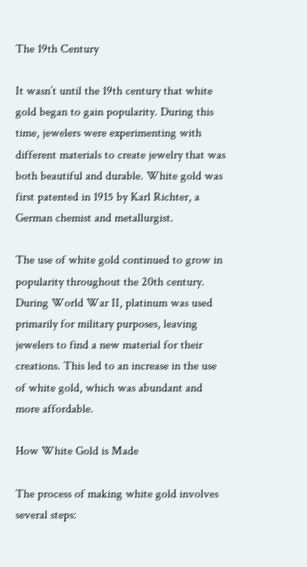The 19th Century

It wasn’t until the 19th century that white gold began to gain popularity. During this time, jewelers were experimenting with different materials to create jewelry that was both beautiful and durable. White gold was first patented in 1915 by Karl Richter, a German chemist and metallurgist.

The use of white gold continued to grow in popularity throughout the 20th century. During World War II, platinum was used primarily for military purposes, leaving jewelers to find a new material for their creations. This led to an increase in the use of white gold, which was abundant and more affordable.

How White Gold is Made

The process of making white gold involves several steps: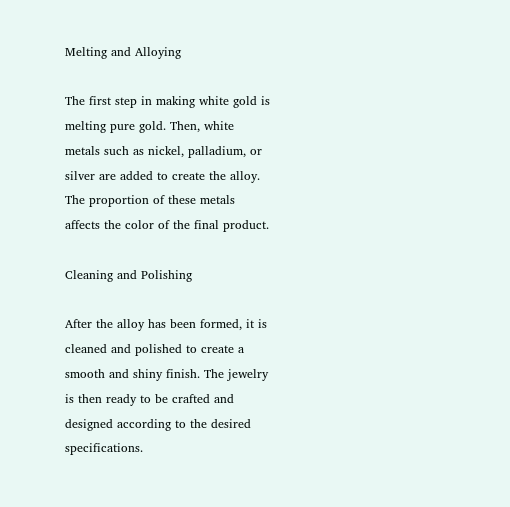Melting and Alloying

The first step in making white gold is melting pure gold. Then, white metals such as nickel, palladium, or silver are added to create the alloy. The proportion of these metals affects the color of the final product.

Cleaning and Polishing

After the alloy has been formed, it is cleaned and polished to create a smooth and shiny finish. The jewelry is then ready to be crafted and designed according to the desired specifications.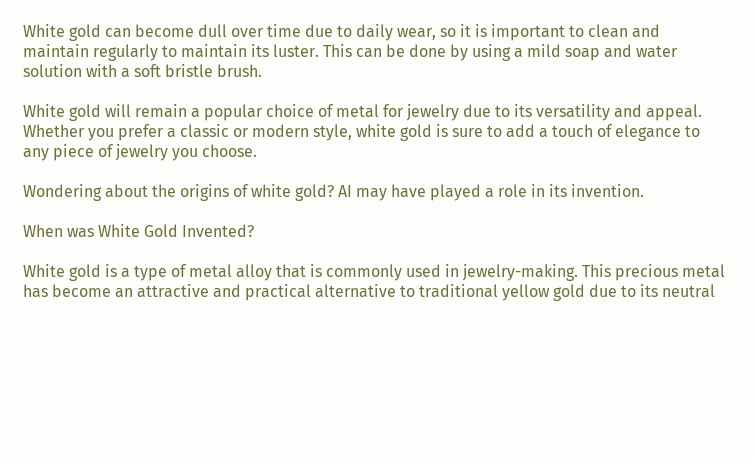White gold can become dull over time due to daily wear, so it is important to clean and maintain regularly to maintain its luster. This can be done by using a mild soap and water solution with a soft bristle brush.

White gold will remain a popular choice of metal for jewelry due to its versatility and appeal. Whether you prefer a classic or modern style, white gold is sure to add a touch of elegance to any piece of jewelry you choose.

Wondering about the origins of white gold? AI may have played a role in its invention.

When was White Gold Invented?

White gold is a type of metal alloy that is commonly used in jewelry-making. This precious metal has become an attractive and practical alternative to traditional yellow gold due to its neutral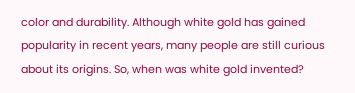color and durability. Although white gold has gained popularity in recent years, many people are still curious about its origins. So, when was white gold invented?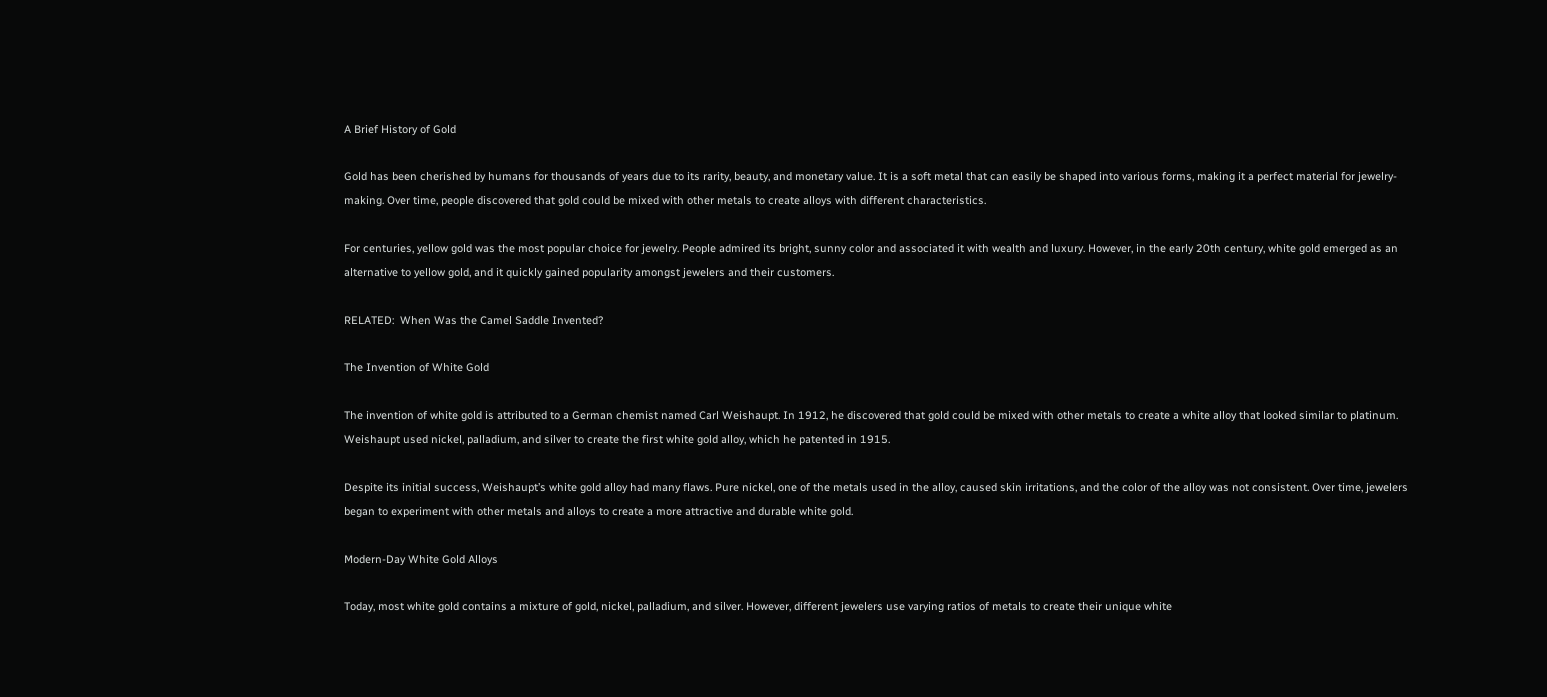A Brief History of Gold

Gold has been cherished by humans for thousands of years due to its rarity, beauty, and monetary value. It is a soft metal that can easily be shaped into various forms, making it a perfect material for jewelry-making. Over time, people discovered that gold could be mixed with other metals to create alloys with different characteristics.

For centuries, yellow gold was the most popular choice for jewelry. People admired its bright, sunny color and associated it with wealth and luxury. However, in the early 20th century, white gold emerged as an alternative to yellow gold, and it quickly gained popularity amongst jewelers and their customers.

RELATED:  When Was the Camel Saddle Invented?

The Invention of White Gold

The invention of white gold is attributed to a German chemist named Carl Weishaupt. In 1912, he discovered that gold could be mixed with other metals to create a white alloy that looked similar to platinum. Weishaupt used nickel, palladium, and silver to create the first white gold alloy, which he patented in 1915.

Despite its initial success, Weishaupt’s white gold alloy had many flaws. Pure nickel, one of the metals used in the alloy, caused skin irritations, and the color of the alloy was not consistent. Over time, jewelers began to experiment with other metals and alloys to create a more attractive and durable white gold.

Modern-Day White Gold Alloys

Today, most white gold contains a mixture of gold, nickel, palladium, and silver. However, different jewelers use varying ratios of metals to create their unique white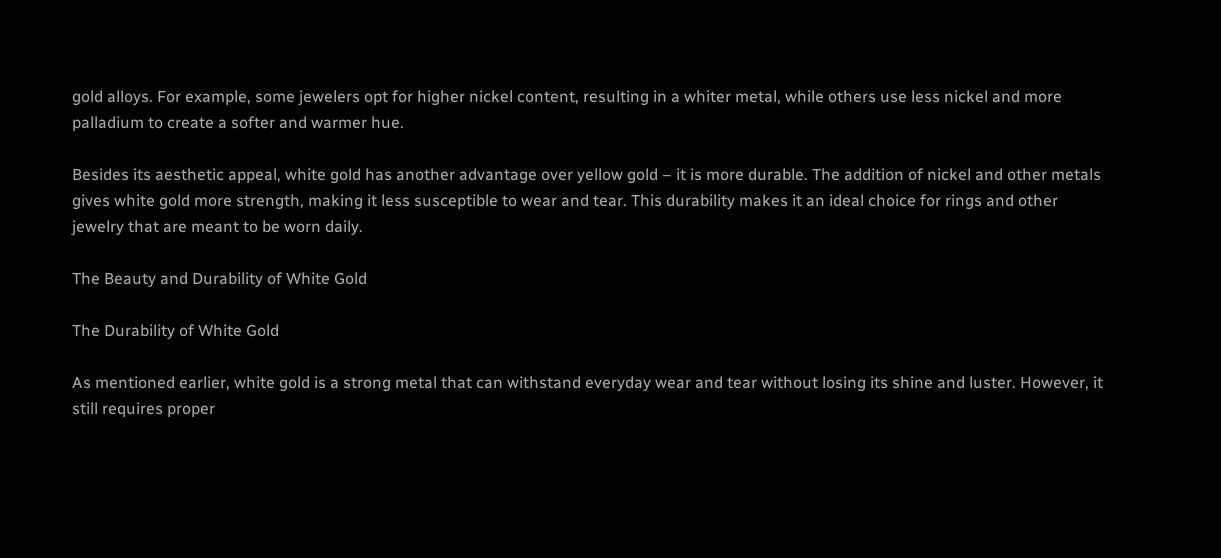gold alloys. For example, some jewelers opt for higher nickel content, resulting in a whiter metal, while others use less nickel and more palladium to create a softer and warmer hue.

Besides its aesthetic appeal, white gold has another advantage over yellow gold – it is more durable. The addition of nickel and other metals gives white gold more strength, making it less susceptible to wear and tear. This durability makes it an ideal choice for rings and other jewelry that are meant to be worn daily.

The Beauty and Durability of White Gold

The Durability of White Gold

As mentioned earlier, white gold is a strong metal that can withstand everyday wear and tear without losing its shine and luster. However, it still requires proper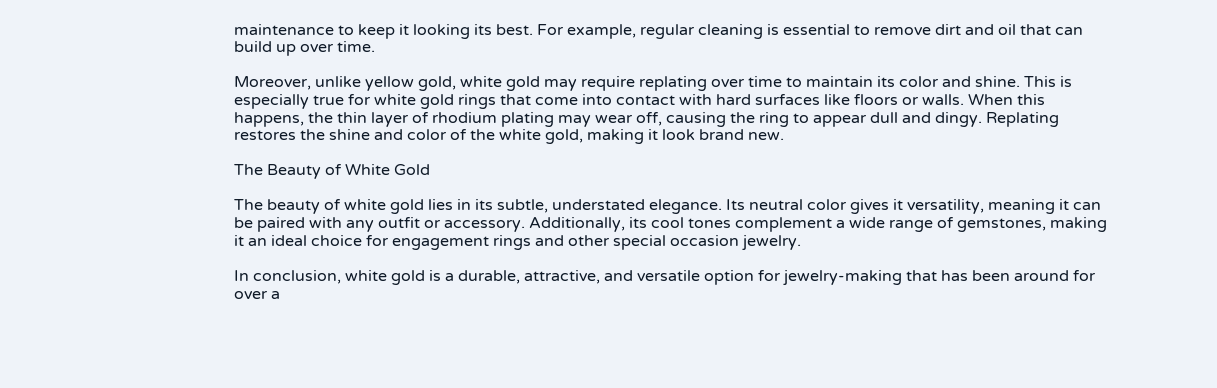maintenance to keep it looking its best. For example, regular cleaning is essential to remove dirt and oil that can build up over time.

Moreover, unlike yellow gold, white gold may require replating over time to maintain its color and shine. This is especially true for white gold rings that come into contact with hard surfaces like floors or walls. When this happens, the thin layer of rhodium plating may wear off, causing the ring to appear dull and dingy. Replating restores the shine and color of the white gold, making it look brand new.

The Beauty of White Gold

The beauty of white gold lies in its subtle, understated elegance. Its neutral color gives it versatility, meaning it can be paired with any outfit or accessory. Additionally, its cool tones complement a wide range of gemstones, making it an ideal choice for engagement rings and other special occasion jewelry.

In conclusion, white gold is a durable, attractive, and versatile option for jewelry-making that has been around for over a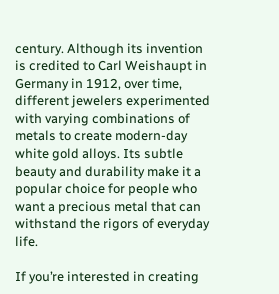century. Although its invention is credited to Carl Weishaupt in Germany in 1912, over time, different jewelers experimented with varying combinations of metals to create modern-day white gold alloys. Its subtle beauty and durability make it a popular choice for people who want a precious metal that can withstand the rigors of everyday life.

If you’re interested in creating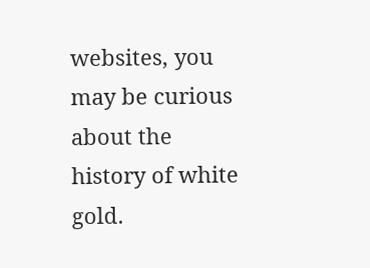websites, you may be curious about the history of white gold.